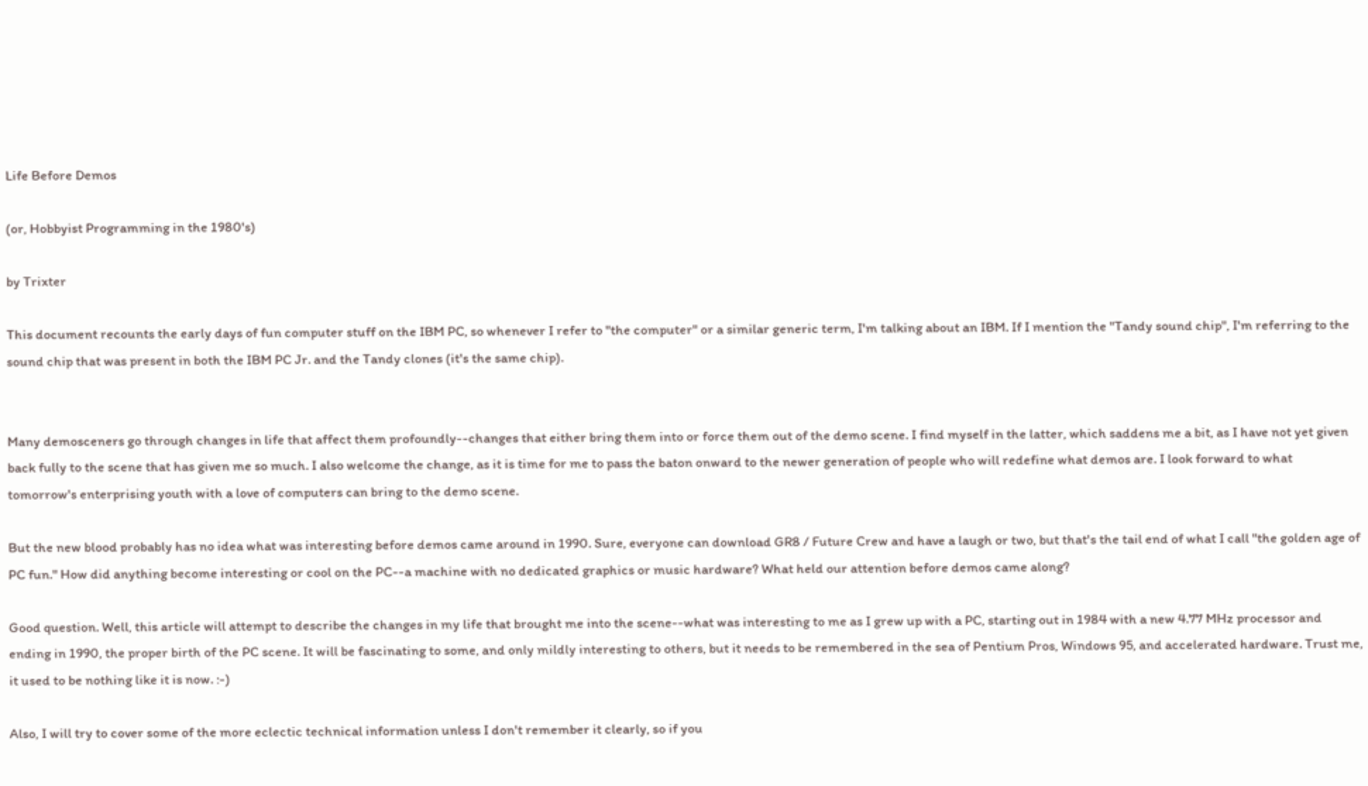Life Before Demos

(or, Hobbyist Programming in the 1980's)

by Trixter

This document recounts the early days of fun computer stuff on the IBM PC, so whenever I refer to "the computer" or a similar generic term, I'm talking about an IBM. If I mention the "Tandy sound chip", I'm referring to the sound chip that was present in both the IBM PC Jr. and the Tandy clones (it's the same chip).


Many demosceners go through changes in life that affect them profoundly--changes that either bring them into or force them out of the demo scene. I find myself in the latter, which saddens me a bit, as I have not yet given back fully to the scene that has given me so much. I also welcome the change, as it is time for me to pass the baton onward to the newer generation of people who will redefine what demos are. I look forward to what tomorrow's enterprising youth with a love of computers can bring to the demo scene.

But the new blood probably has no idea what was interesting before demos came around in 1990. Sure, everyone can download GR8 / Future Crew and have a laugh or two, but that's the tail end of what I call "the golden age of PC fun." How did anything become interesting or cool on the PC--a machine with no dedicated graphics or music hardware? What held our attention before demos came along?

Good question. Well, this article will attempt to describe the changes in my life that brought me into the scene--what was interesting to me as I grew up with a PC, starting out in 1984 with a new 4.77 MHz processor and ending in 1990, the proper birth of the PC scene. It will be fascinating to some, and only mildly interesting to others, but it needs to be remembered in the sea of Pentium Pros, Windows 95, and accelerated hardware. Trust me, it used to be nothing like it is now. :-)

Also, I will try to cover some of the more eclectic technical information unless I don't remember it clearly, so if you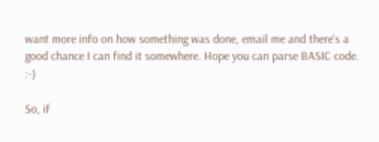want more info on how something was done, email me and there's a good chance I can find it somewhere. Hope you can parse BASIC code. :-)

So, if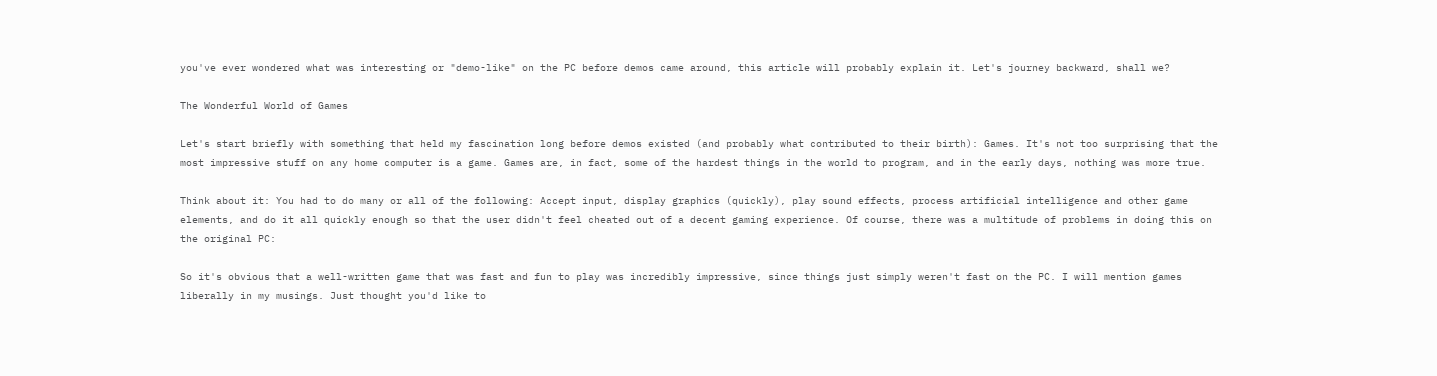you've ever wondered what was interesting or "demo-like" on the PC before demos came around, this article will probably explain it. Let's journey backward, shall we?

The Wonderful World of Games

Let's start briefly with something that held my fascination long before demos existed (and probably what contributed to their birth): Games. It's not too surprising that the most impressive stuff on any home computer is a game. Games are, in fact, some of the hardest things in the world to program, and in the early days, nothing was more true.

Think about it: You had to do many or all of the following: Accept input, display graphics (quickly), play sound effects, process artificial intelligence and other game elements, and do it all quickly enough so that the user didn't feel cheated out of a decent gaming experience. Of course, there was a multitude of problems in doing this on the original PC:

So it's obvious that a well-written game that was fast and fun to play was incredibly impressive, since things just simply weren't fast on the PC. I will mention games liberally in my musings. Just thought you'd like to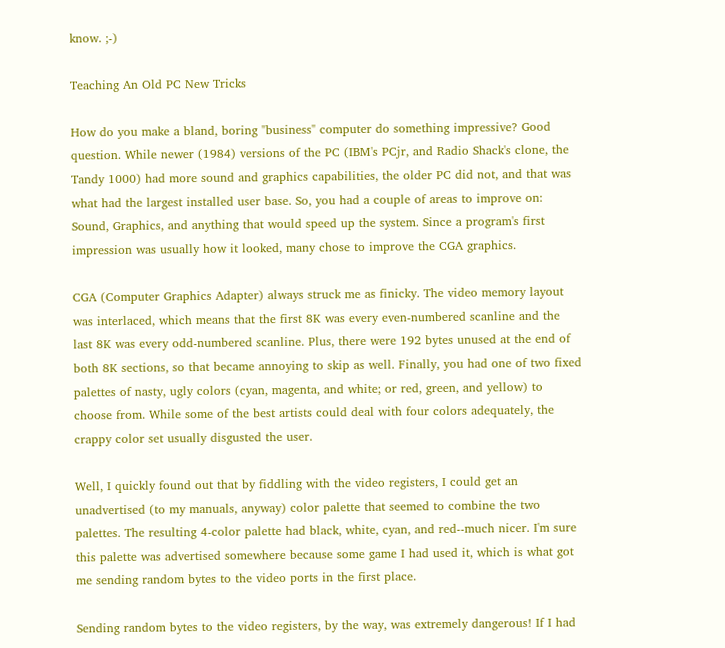know. ;-)

Teaching An Old PC New Tricks

How do you make a bland, boring "business" computer do something impressive? Good question. While newer (1984) versions of the PC (IBM's PCjr, and Radio Shack's clone, the Tandy 1000) had more sound and graphics capabilities, the older PC did not, and that was what had the largest installed user base. So, you had a couple of areas to improve on: Sound, Graphics, and anything that would speed up the system. Since a program's first impression was usually how it looked, many chose to improve the CGA graphics.

CGA (Computer Graphics Adapter) always struck me as finicky. The video memory layout was interlaced, which means that the first 8K was every even-numbered scanline and the last 8K was every odd-numbered scanline. Plus, there were 192 bytes unused at the end of both 8K sections, so that became annoying to skip as well. Finally, you had one of two fixed palettes of nasty, ugly colors (cyan, magenta, and white; or red, green, and yellow) to choose from. While some of the best artists could deal with four colors adequately, the crappy color set usually disgusted the user.

Well, I quickly found out that by fiddling with the video registers, I could get an unadvertised (to my manuals, anyway) color palette that seemed to combine the two palettes. The resulting 4-color palette had black, white, cyan, and red--much nicer. I'm sure this palette was advertised somewhere because some game I had used it, which is what got me sending random bytes to the video ports in the first place.

Sending random bytes to the video registers, by the way, was extremely dangerous! If I had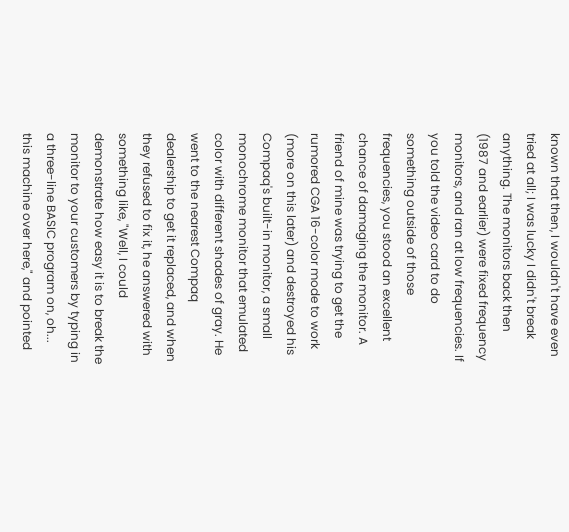known that then, I wouldn't have even tried at all; I was lucky I didn't break anything. The monitors back then (1987 and earlier) were fixed frequency monitors, and ran at low frequencies. If you told the video card to do something outside of those frequencies, you stood an excellent chance of damaging the monitor. A friend of mine was trying to get the rumored CGA 16-color mode to work (more on this later) and destroyed his Compaq's built-in monitor, a small monochrome monitor that emulated color with different shades of gray. He went to the nearest Compaq dealership to get it replaced, and when they refused to fix it, he answered with something like, "Well, I could demonstrate how easy it is to break the monitor to your customers by typing in a three-line BASIC program on, oh... this machine over here," and pointed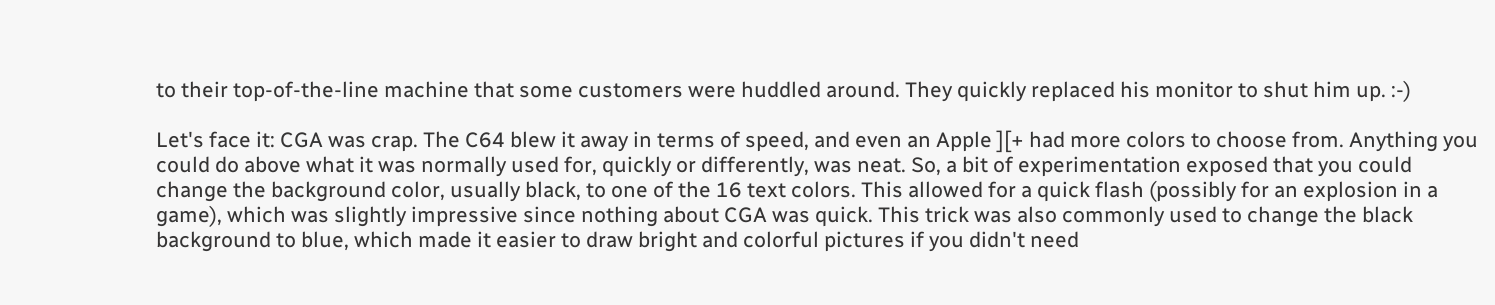to their top-of-the-line machine that some customers were huddled around. They quickly replaced his monitor to shut him up. :-)

Let's face it: CGA was crap. The C64 blew it away in terms of speed, and even an Apple ][+ had more colors to choose from. Anything you could do above what it was normally used for, quickly or differently, was neat. So, a bit of experimentation exposed that you could change the background color, usually black, to one of the 16 text colors. This allowed for a quick flash (possibly for an explosion in a game), which was slightly impressive since nothing about CGA was quick. This trick was also commonly used to change the black background to blue, which made it easier to draw bright and colorful pictures if you didn't need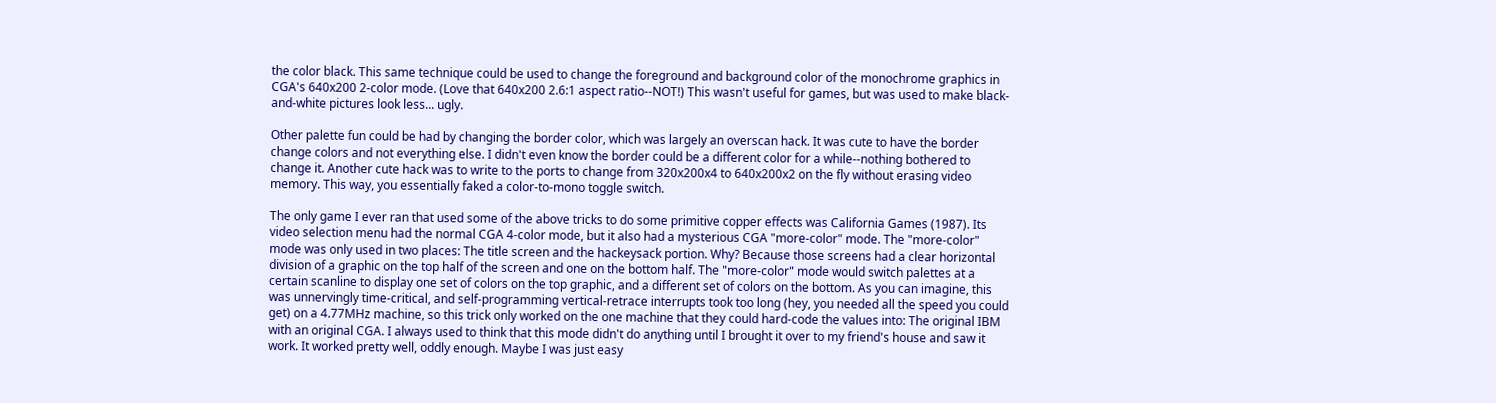the color black. This same technique could be used to change the foreground and background color of the monochrome graphics in CGA's 640x200 2-color mode. (Love that 640x200 2.6:1 aspect ratio--NOT!) This wasn't useful for games, but was used to make black-and-white pictures look less... ugly.

Other palette fun could be had by changing the border color, which was largely an overscan hack. It was cute to have the border change colors and not everything else. I didn't even know the border could be a different color for a while--nothing bothered to change it. Another cute hack was to write to the ports to change from 320x200x4 to 640x200x2 on the fly without erasing video memory. This way, you essentially faked a color-to-mono toggle switch.

The only game I ever ran that used some of the above tricks to do some primitive copper effects was California Games (1987). Its video selection menu had the normal CGA 4-color mode, but it also had a mysterious CGA "more-color" mode. The "more-color" mode was only used in two places: The title screen and the hackeysack portion. Why? Because those screens had a clear horizontal division of a graphic on the top half of the screen and one on the bottom half. The "more-color" mode would switch palettes at a certain scanline to display one set of colors on the top graphic, and a different set of colors on the bottom. As you can imagine, this was unnervingly time-critical, and self-programming vertical-retrace interrupts took too long (hey, you needed all the speed you could get) on a 4.77MHz machine, so this trick only worked on the one machine that they could hard-code the values into: The original IBM with an original CGA. I always used to think that this mode didn't do anything until I brought it over to my friend's house and saw it work. It worked pretty well, oddly enough. Maybe I was just easy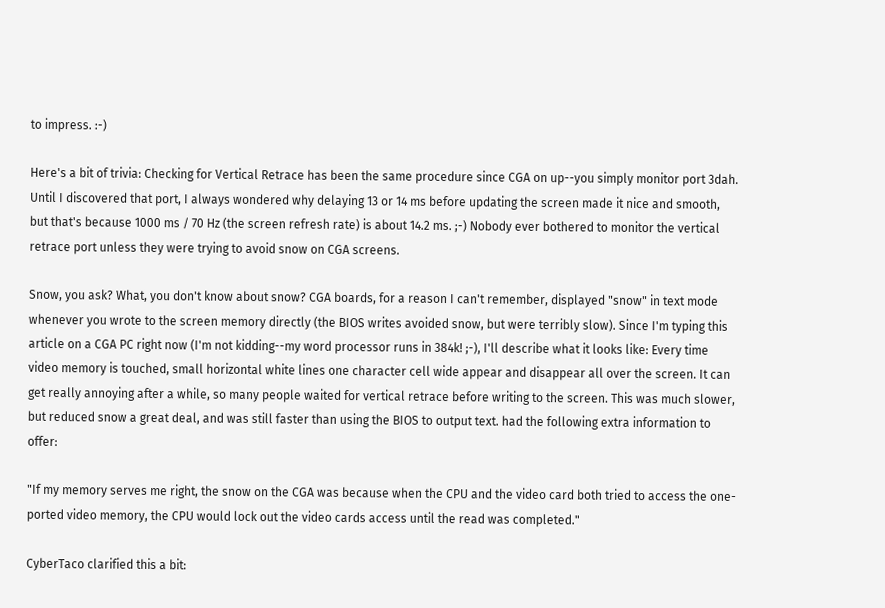to impress. :-)

Here's a bit of trivia: Checking for Vertical Retrace has been the same procedure since CGA on up--you simply monitor port 3dah. Until I discovered that port, I always wondered why delaying 13 or 14 ms before updating the screen made it nice and smooth, but that's because 1000 ms / 70 Hz (the screen refresh rate) is about 14.2 ms. ;-) Nobody ever bothered to monitor the vertical retrace port unless they were trying to avoid snow on CGA screens.

Snow, you ask? What, you don't know about snow? CGA boards, for a reason I can't remember, displayed "snow" in text mode whenever you wrote to the screen memory directly (the BIOS writes avoided snow, but were terribly slow). Since I'm typing this article on a CGA PC right now (I'm not kidding--my word processor runs in 384k! ;-), I'll describe what it looks like: Every time video memory is touched, small horizontal white lines one character cell wide appear and disappear all over the screen. It can get really annoying after a while, so many people waited for vertical retrace before writing to the screen. This was much slower, but reduced snow a great deal, and was still faster than using the BIOS to output text. had the following extra information to offer:

"If my memory serves me right, the snow on the CGA was because when the CPU and the video card both tried to access the one-ported video memory, the CPU would lock out the video cards access until the read was completed."

CyberTaco clarified this a bit: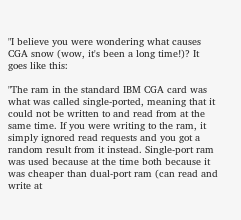"I believe you were wondering what causes CGA snow (wow, it's been a long time!)? It goes like this:

"The ram in the standard IBM CGA card was what was called single-ported, meaning that it could not be written to and read from at the same time. If you were writing to the ram, it simply ignored read requests and you got a random result from it instead. Single-port ram was used because at the time both because it was cheaper than dual-port ram (can read and write at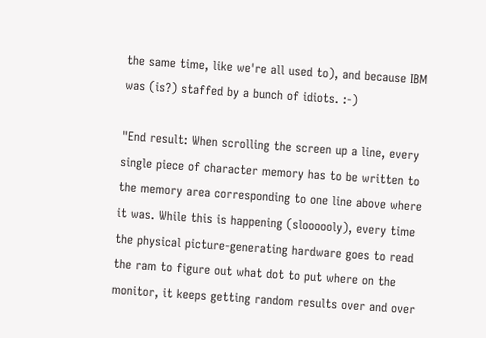the same time, like we're all used to), and because IBM was (is?) staffed by a bunch of idiots. :-)

"End result: When scrolling the screen up a line, every single piece of character memory has to be written to the memory area corresponding to one line above where it was. While this is happening (sloooooly), every time the physical picture-generating hardware goes to read the ram to figure out what dot to put where on the monitor, it keeps getting random results over and over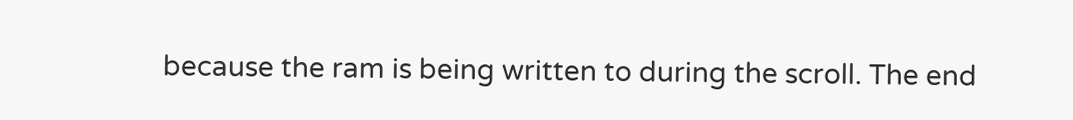because the ram is being written to during the scroll. The end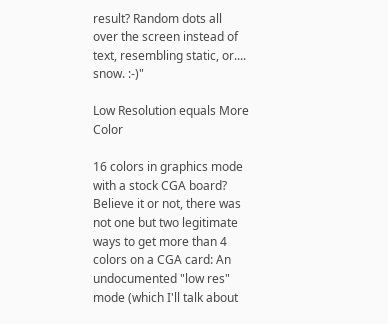result? Random dots all over the screen instead of text, resembling static, or.... snow. :-)"

Low Resolution equals More Color

16 colors in graphics mode with a stock CGA board? Believe it or not, there was not one but two legitimate ways to get more than 4 colors on a CGA card: An undocumented "low res" mode (which I'll talk about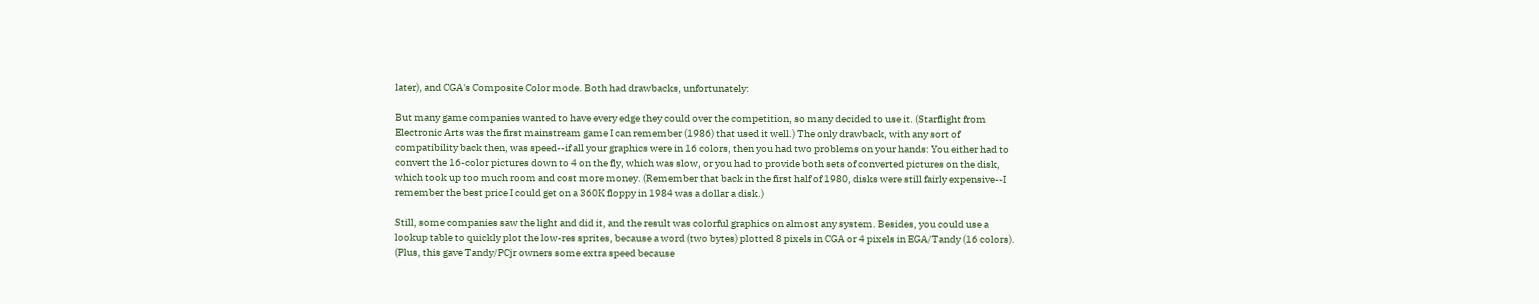later), and CGA's Composite Color mode. Both had drawbacks, unfortunately:

But many game companies wanted to have every edge they could over the competition, so many decided to use it. (Starflight from Electronic Arts was the first mainstream game I can remember (1986) that used it well.) The only drawback, with any sort of compatibility back then, was speed--if all your graphics were in 16 colors, then you had two problems on your hands: You either had to convert the 16-color pictures down to 4 on the fly, which was slow, or you had to provide both sets of converted pictures on the disk, which took up too much room and cost more money. (Remember that back in the first half of 1980, disks were still fairly expensive--I remember the best price I could get on a 360K floppy in 1984 was a dollar a disk.)

Still, some companies saw the light and did it, and the result was colorful graphics on almost any system. Besides, you could use a lookup table to quickly plot the low-res sprites, because a word (two bytes) plotted 8 pixels in CGA or 4 pixels in EGA/Tandy (16 colors). (Plus, this gave Tandy/PCjr owners some extra speed because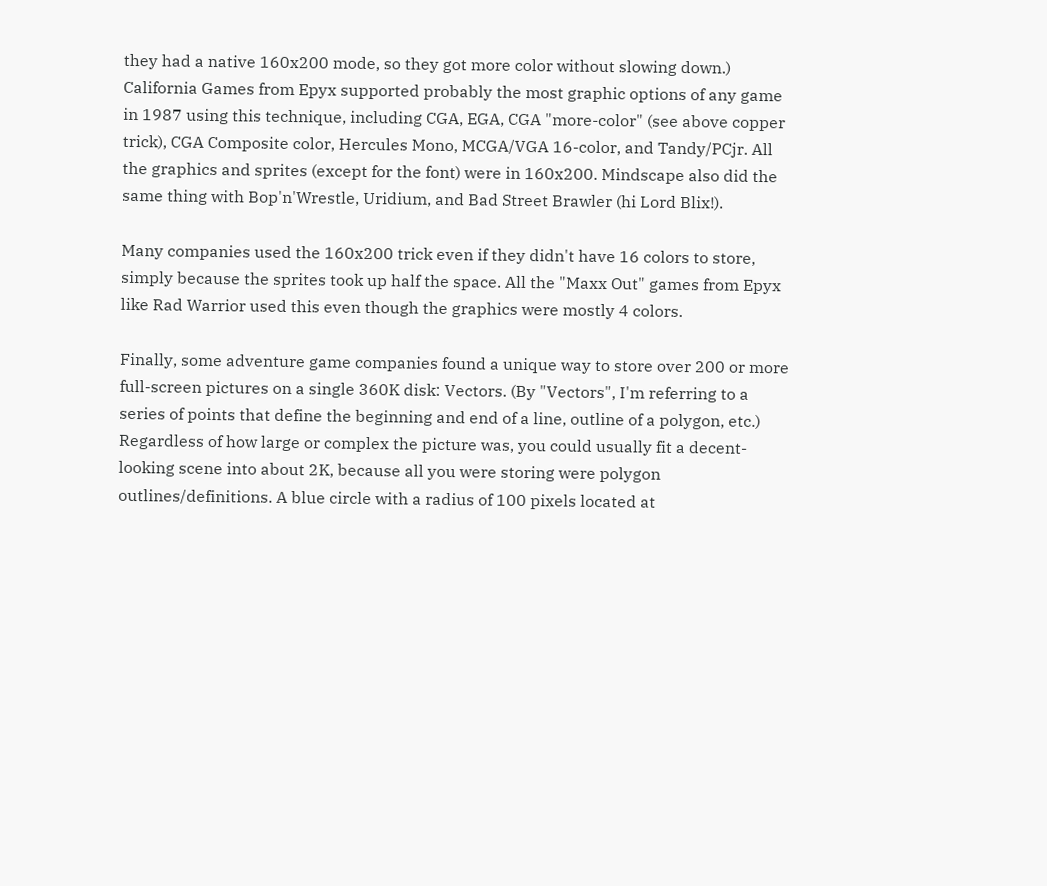they had a native 160x200 mode, so they got more color without slowing down.) California Games from Epyx supported probably the most graphic options of any game in 1987 using this technique, including CGA, EGA, CGA "more-color" (see above copper trick), CGA Composite color, Hercules Mono, MCGA/VGA 16-color, and Tandy/PCjr. All the graphics and sprites (except for the font) were in 160x200. Mindscape also did the same thing with Bop'n'Wrestle, Uridium, and Bad Street Brawler (hi Lord Blix!).

Many companies used the 160x200 trick even if they didn't have 16 colors to store, simply because the sprites took up half the space. All the "Maxx Out" games from Epyx like Rad Warrior used this even though the graphics were mostly 4 colors.

Finally, some adventure game companies found a unique way to store over 200 or more full-screen pictures on a single 360K disk: Vectors. (By "Vectors", I'm referring to a series of points that define the beginning and end of a line, outline of a polygon, etc.) Regardless of how large or complex the picture was, you could usually fit a decent-looking scene into about 2K, because all you were storing were polygon outlines/definitions. A blue circle with a radius of 100 pixels located at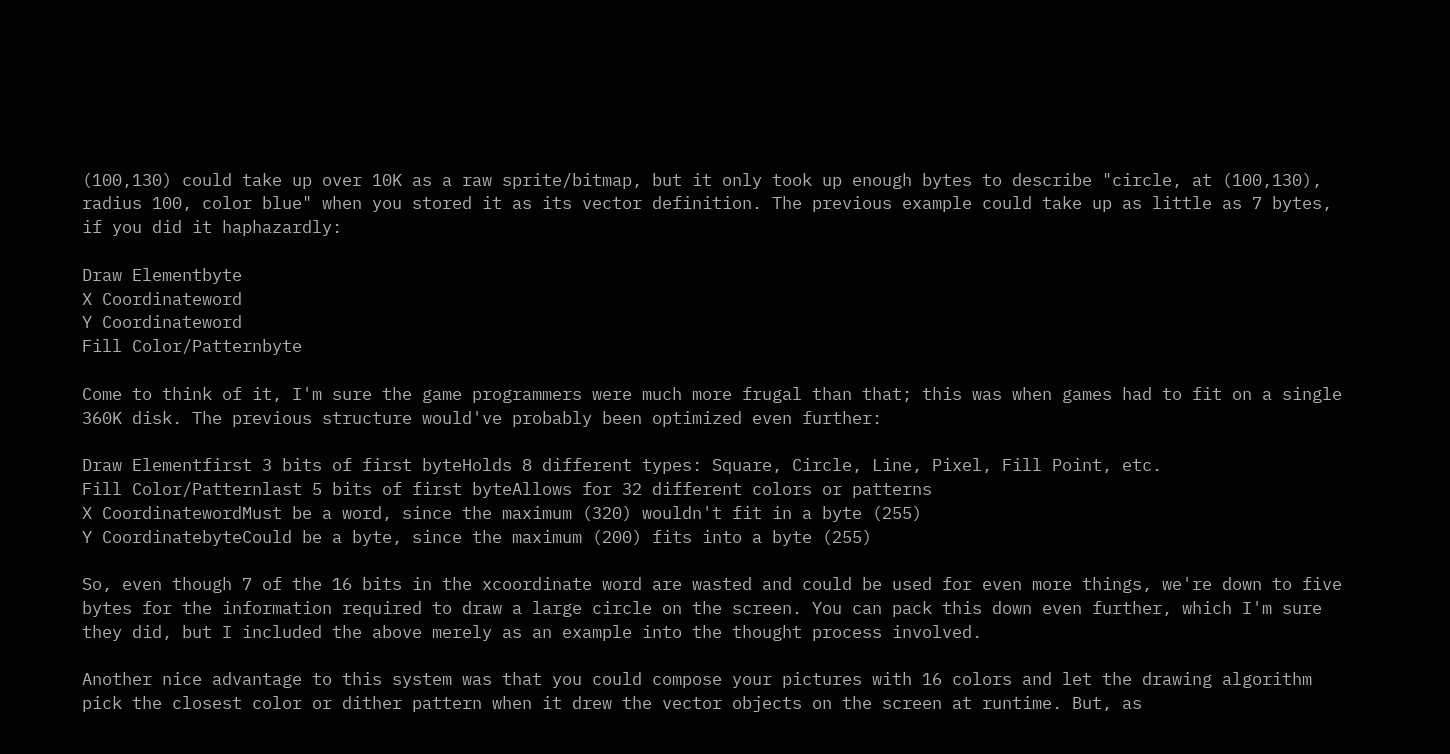(100,130) could take up over 10K as a raw sprite/bitmap, but it only took up enough bytes to describe "circle, at (100,130), radius 100, color blue" when you stored it as its vector definition. The previous example could take up as little as 7 bytes, if you did it haphazardly:

Draw Elementbyte
X Coordinateword
Y Coordinateword
Fill Color/Patternbyte

Come to think of it, I'm sure the game programmers were much more frugal than that; this was when games had to fit on a single 360K disk. The previous structure would've probably been optimized even further:

Draw Elementfirst 3 bits of first byteHolds 8 different types: Square, Circle, Line, Pixel, Fill Point, etc.
Fill Color/Patternlast 5 bits of first byteAllows for 32 different colors or patterns
X CoordinatewordMust be a word, since the maximum (320) wouldn't fit in a byte (255)
Y CoordinatebyteCould be a byte, since the maximum (200) fits into a byte (255)

So, even though 7 of the 16 bits in the xcoordinate word are wasted and could be used for even more things, we're down to five bytes for the information required to draw a large circle on the screen. You can pack this down even further, which I'm sure they did, but I included the above merely as an example into the thought process involved.

Another nice advantage to this system was that you could compose your pictures with 16 colors and let the drawing algorithm pick the closest color or dither pattern when it drew the vector objects on the screen at runtime. But, as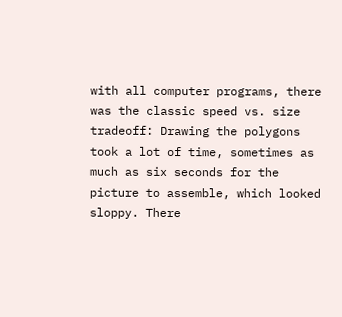with all computer programs, there was the classic speed vs. size tradeoff: Drawing the polygons took a lot of time, sometimes as much as six seconds for the picture to assemble, which looked sloppy. There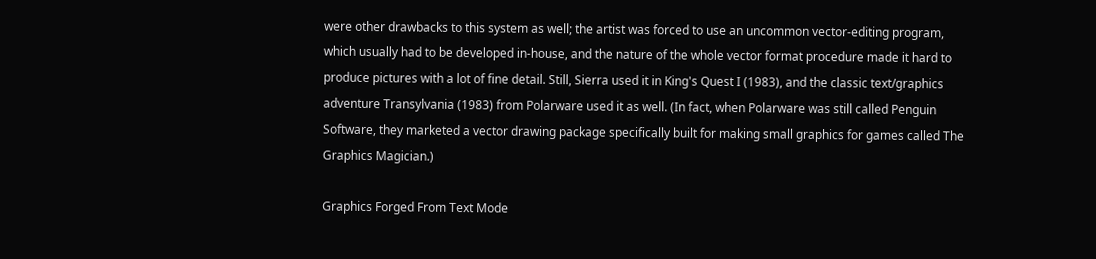were other drawbacks to this system as well; the artist was forced to use an uncommon vector-editing program, which usually had to be developed in-house, and the nature of the whole vector format procedure made it hard to produce pictures with a lot of fine detail. Still, Sierra used it in King's Quest I (1983), and the classic text/graphics adventure Transylvania (1983) from Polarware used it as well. (In fact, when Polarware was still called Penguin Software, they marketed a vector drawing package specifically built for making small graphics for games called The Graphics Magician.)

Graphics Forged From Text Mode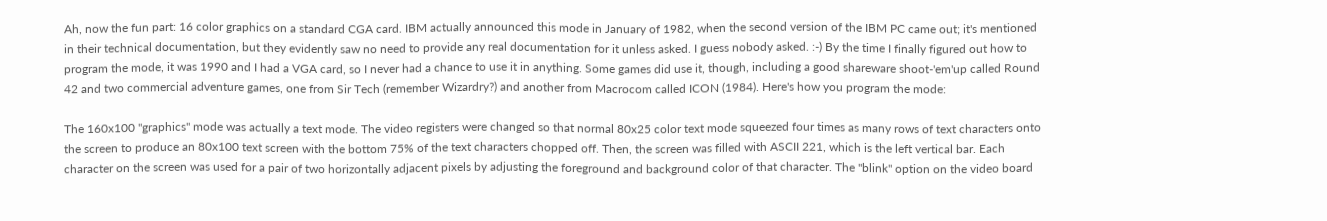Ah, now the fun part: 16 color graphics on a standard CGA card. IBM actually announced this mode in January of 1982, when the second version of the IBM PC came out; it's mentioned in their technical documentation, but they evidently saw no need to provide any real documentation for it unless asked. I guess nobody asked. :-) By the time I finally figured out how to program the mode, it was 1990 and I had a VGA card, so I never had a chance to use it in anything. Some games did use it, though, including a good shareware shoot-'em'up called Round 42 and two commercial adventure games, one from Sir Tech (remember Wizardry?) and another from Macrocom called ICON (1984). Here's how you program the mode:

The 160x100 "graphics" mode was actually a text mode. The video registers were changed so that normal 80x25 color text mode squeezed four times as many rows of text characters onto the screen to produce an 80x100 text screen with the bottom 75% of the text characters chopped off. Then, the screen was filled with ASCII 221, which is the left vertical bar. Each character on the screen was used for a pair of two horizontally adjacent pixels by adjusting the foreground and background color of that character. The "blink" option on the video board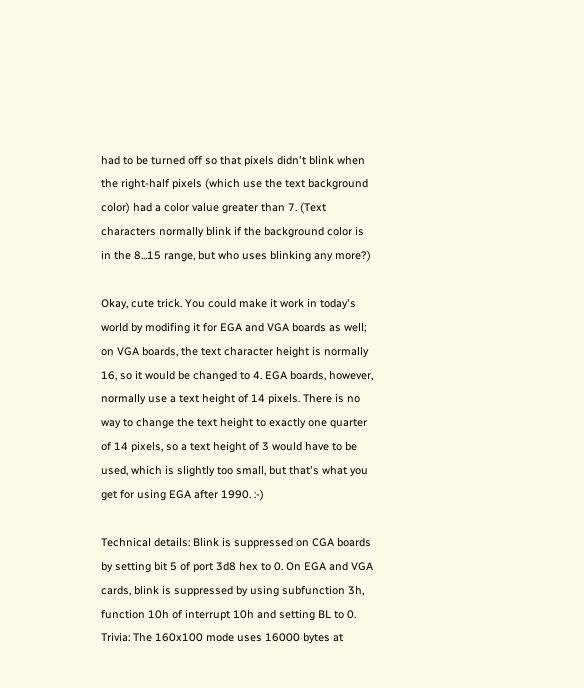had to be turned off so that pixels didn't blink when the right-half pixels (which use the text background color) had a color value greater than 7. (Text characters normally blink if the background color is in the 8...15 range, but who uses blinking any more?)

Okay, cute trick. You could make it work in today's world by modifing it for EGA and VGA boards as well; on VGA boards, the text character height is normally 16, so it would be changed to 4. EGA boards, however, normally use a text height of 14 pixels. There is no way to change the text height to exactly one quarter of 14 pixels, so a text height of 3 would have to be used, which is slightly too small, but that's what you get for using EGA after 1990. :-)

Technical details: Blink is suppressed on CGA boards by setting bit 5 of port 3d8 hex to 0. On EGA and VGA cards, blink is suppressed by using subfunction 3h, function 10h of interrupt 10h and setting BL to 0. Trivia: The 160x100 mode uses 16000 bytes at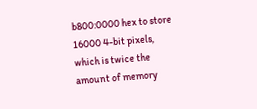b800:0000 hex to store 16000 4-bit pixels, which is twice the amount of memory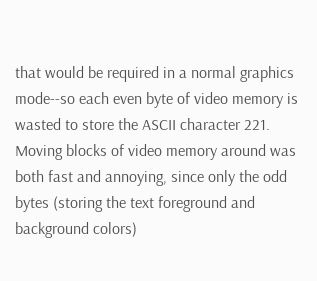that would be required in a normal graphics mode--so each even byte of video memory is wasted to store the ASCII character 221. Moving blocks of video memory around was both fast and annoying, since only the odd bytes (storing the text foreground and background colors)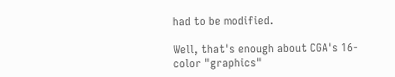had to be modified.

Well, that's enough about CGA's 16-color "graphics"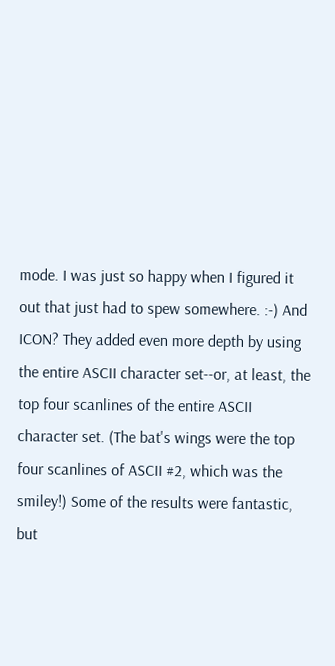mode. I was just so happy when I figured it out that just had to spew somewhere. :-) And ICON? They added even more depth by using the entire ASCII character set--or, at least, the top four scanlines of the entire ASCII character set. (The bat's wings were the top four scanlines of ASCII #2, which was the smiley!) Some of the results were fantastic, but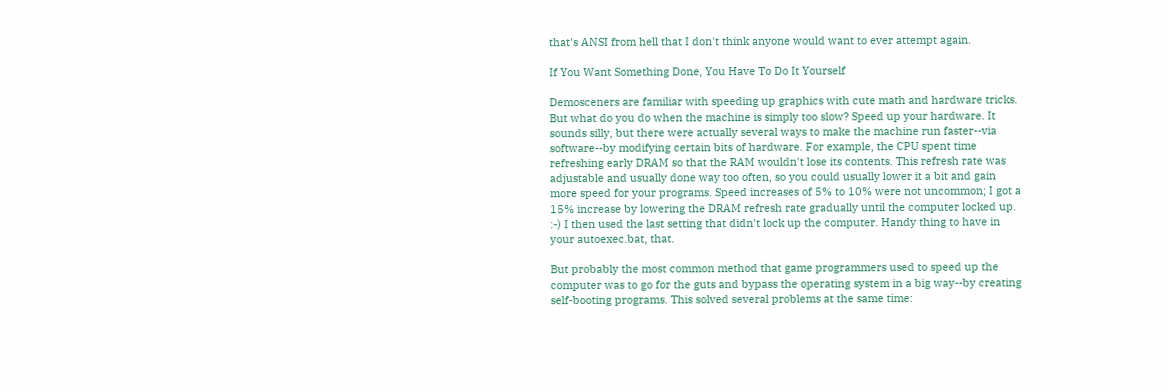that's ANSI from hell that I don't think anyone would want to ever attempt again.

If You Want Something Done, You Have To Do It Yourself

Demosceners are familiar with speeding up graphics with cute math and hardware tricks. But what do you do when the machine is simply too slow? Speed up your hardware. It sounds silly, but there were actually several ways to make the machine run faster--via software--by modifying certain bits of hardware. For example, the CPU spent time refreshing early DRAM so that the RAM wouldn't lose its contents. This refresh rate was adjustable and usually done way too often, so you could usually lower it a bit and gain more speed for your programs. Speed increases of 5% to 10% were not uncommon; I got a 15% increase by lowering the DRAM refresh rate gradually until the computer locked up. :-) I then used the last setting that didn't lock up the computer. Handy thing to have in your autoexec.bat, that.

But probably the most common method that game programmers used to speed up the computer was to go for the guts and bypass the operating system in a big way--by creating self-booting programs. This solved several problems at the same time: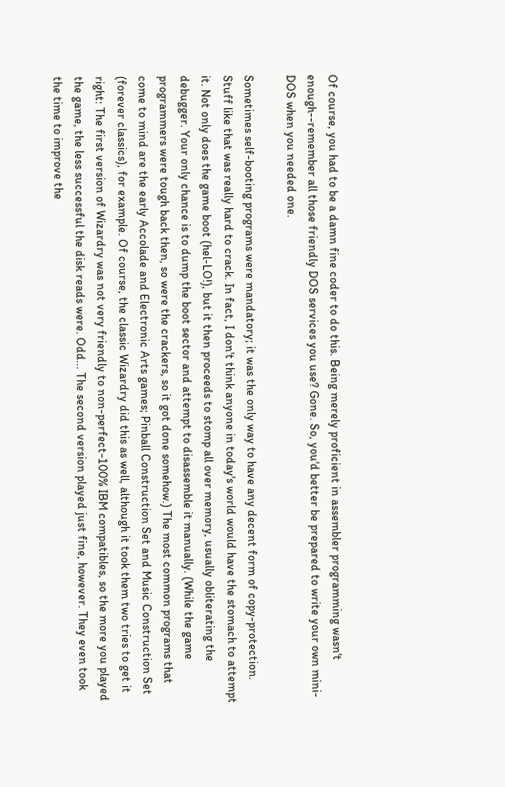Of course, you had to be a damn fine coder to do this. Being merely proficient in assembler programming wasn't enough--remember all those friendly DOS services you use? Gone. So, you'd better be prepared to write your own mini-DOS when you needed one.

Sometimes self-booting programs were mandatory; it was the only way to have any decent form of copy-protection. Stuff like that was really hard to crack. In fact, I don't think anyone in today's world would have the stomach to attempt it. Not only does the game boot (hel-LO!), but it then proceeds to stomp all over memory, usually obliterating the debugger. Your only chance is to dump the boot sector and attempt to disassemble it manually. (While the game programmers were tough back then, so were the crackers, so it got done somehow.) The most common programs that come to mind are the early Accolade and Electronic Arts games; Pinball Construction Set and Music Construction Set (forever classics), for example. Of course, the classic Wizardry did this as well, although it took them two tries to get it right: The first version of Wizardry was not very friendly to non-perfect-100% IBM compatibles, so the more you played the game, the less successful the disk reads were. Odd... The second version played just fine, however. They even took the time to improve the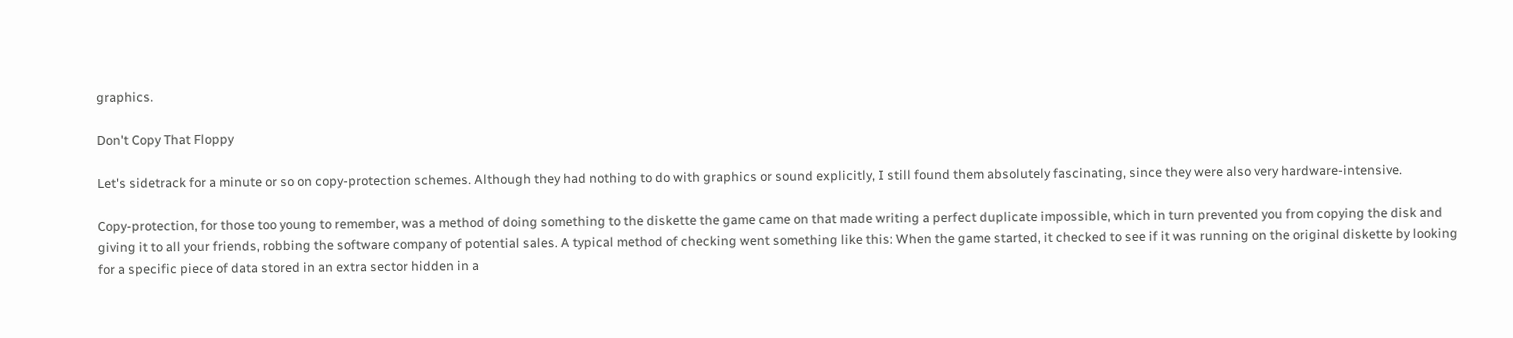graphics.

Don't Copy That Floppy

Let's sidetrack for a minute or so on copy-protection schemes. Although they had nothing to do with graphics or sound explicitly, I still found them absolutely fascinating, since they were also very hardware-intensive.

Copy-protection, for those too young to remember, was a method of doing something to the diskette the game came on that made writing a perfect duplicate impossible, which in turn prevented you from copying the disk and giving it to all your friends, robbing the software company of potential sales. A typical method of checking went something like this: When the game started, it checked to see if it was running on the original diskette by looking for a specific piece of data stored in an extra sector hidden in a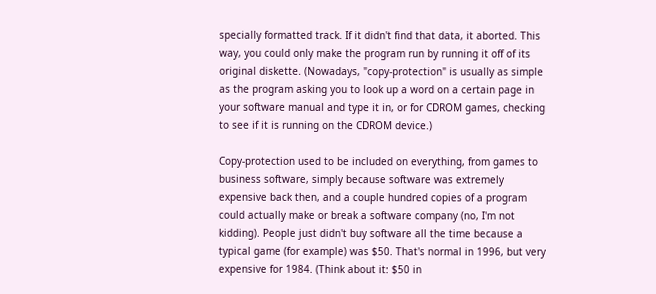specially formatted track. If it didn't find that data, it aborted. This way, you could only make the program run by running it off of its original diskette. (Nowadays, "copy-protection" is usually as simple as the program asking you to look up a word on a certain page in your software manual and type it in, or for CDROM games, checking to see if it is running on the CDROM device.)

Copy-protection used to be included on everything, from games to business software, simply because software was extremely expensive back then, and a couple hundred copies of a program could actually make or break a software company (no, I'm not kidding). People just didn't buy software all the time because a typical game (for example) was $50. That's normal in 1996, but very expensive for 1984. (Think about it: $50 in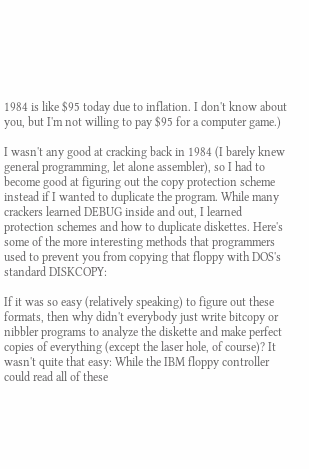1984 is like $95 today due to inflation. I don't know about you, but I'm not willing to pay $95 for a computer game.)

I wasn't any good at cracking back in 1984 (I barely knew general programming, let alone assembler), so I had to become good at figuring out the copy protection scheme instead if I wanted to duplicate the program. While many crackers learned DEBUG inside and out, I learned protection schemes and how to duplicate diskettes. Here's some of the more interesting methods that programmers used to prevent you from copying that floppy with DOS's standard DISKCOPY:

If it was so easy (relatively speaking) to figure out these formats, then why didn't everybody just write bitcopy or nibbler programs to analyze the diskette and make perfect copies of everything (except the laser hole, of course)? It wasn't quite that easy: While the IBM floppy controller could read all of these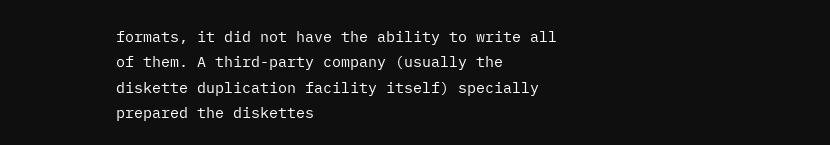formats, it did not have the ability to write all of them. A third-party company (usually the diskette duplication facility itself) specially prepared the diskettes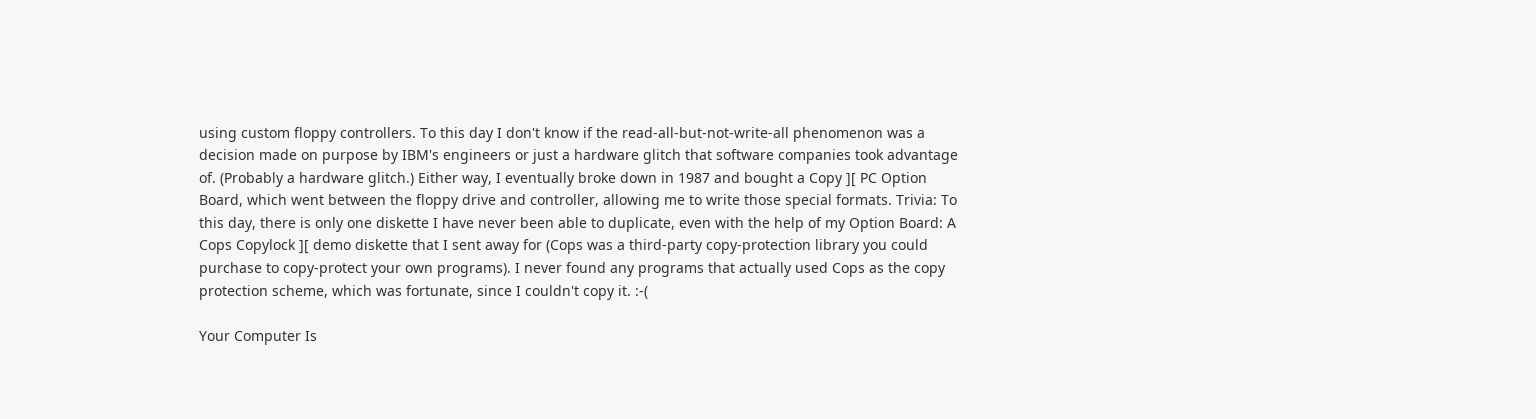using custom floppy controllers. To this day I don't know if the read-all-but-not-write-all phenomenon was a decision made on purpose by IBM's engineers or just a hardware glitch that software companies took advantage of. (Probably a hardware glitch.) Either way, I eventually broke down in 1987 and bought a Copy ][ PC Option Board, which went between the floppy drive and controller, allowing me to write those special formats. Trivia: To this day, there is only one diskette I have never been able to duplicate, even with the help of my Option Board: A Cops Copylock ][ demo diskette that I sent away for (Cops was a third-party copy-protection library you could purchase to copy-protect your own programs). I never found any programs that actually used Cops as the copy protection scheme, which was fortunate, since I couldn't copy it. :-(

Your Computer Is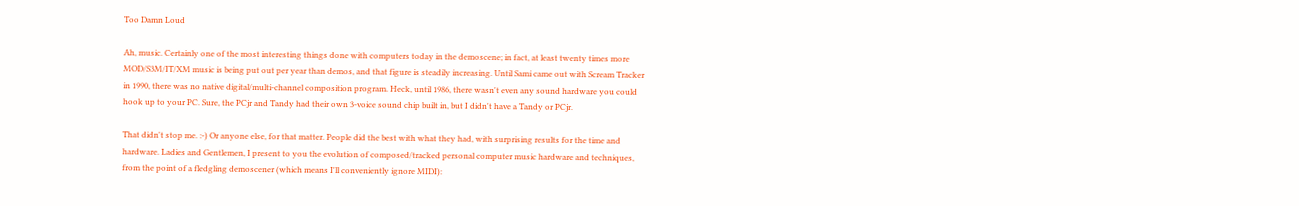Too Damn Loud

Ah, music. Certainly one of the most interesting things done with computers today in the demoscene; in fact, at least twenty times more MOD/S3M/IT/XM music is being put out per year than demos, and that figure is steadily increasing. Until Sami came out with Scream Tracker in 1990, there was no native digital/multi-channel composition program. Heck, until 1986, there wasn't even any sound hardware you could hook up to your PC. Sure, the PCjr and Tandy had their own 3-voice sound chip built in, but I didn't have a Tandy or PCjr.

That didn't stop me. :-) Or anyone else, for that matter. People did the best with what they had, with surprising results for the time and hardware. Ladies and Gentlemen, I present to you the evolution of composed/tracked personal computer music hardware and techniques, from the point of a fledgling demoscener (which means I'll conveniently ignore MIDI):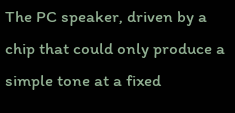The PC speaker, driven by a chip that could only produce a simple tone at a fixed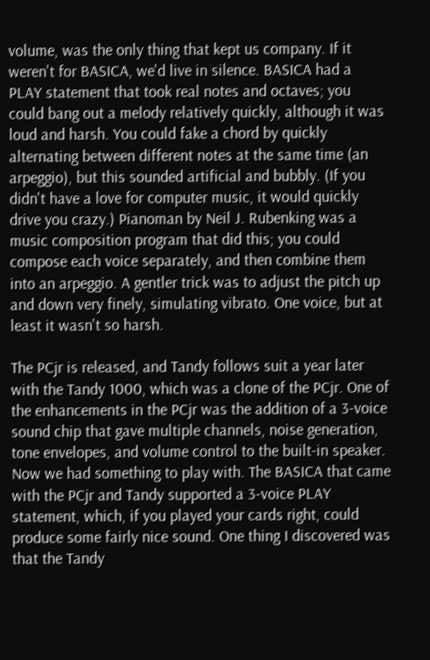volume, was the only thing that kept us company. If it weren't for BASICA, we'd live in silence. BASICA had a PLAY statement that took real notes and octaves; you could bang out a melody relatively quickly, although it was loud and harsh. You could fake a chord by quickly alternating between different notes at the same time (an arpeggio), but this sounded artificial and bubbly. (If you didn't have a love for computer music, it would quickly drive you crazy.) Pianoman by Neil J. Rubenking was a music composition program that did this; you could compose each voice separately, and then combine them into an arpeggio. A gentler trick was to adjust the pitch up and down very finely, simulating vibrato. One voice, but at least it wasn't so harsh.

The PCjr is released, and Tandy follows suit a year later with the Tandy 1000, which was a clone of the PCjr. One of the enhancements in the PCjr was the addition of a 3-voice sound chip that gave multiple channels, noise generation, tone envelopes, and volume control to the built-in speaker. Now we had something to play with. The BASICA that came with the PCjr and Tandy supported a 3-voice PLAY statement, which, if you played your cards right, could produce some fairly nice sound. One thing I discovered was that the Tandy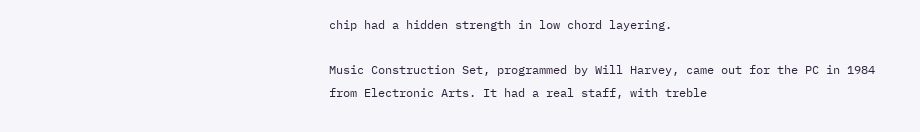chip had a hidden strength in low chord layering.

Music Construction Set, programmed by Will Harvey, came out for the PC in 1984 from Electronic Arts. It had a real staff, with treble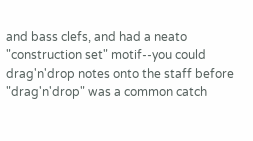and bass clefs, and had a neato "construction set" motif--you could drag'n'drop notes onto the staff before "drag'n'drop" was a common catch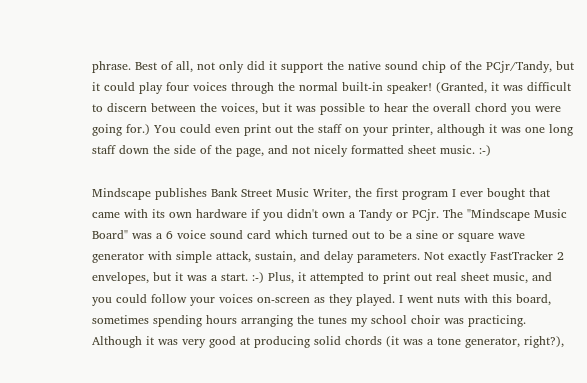phrase. Best of all, not only did it support the native sound chip of the PCjr/Tandy, but it could play four voices through the normal built-in speaker! (Granted, it was difficult to discern between the voices, but it was possible to hear the overall chord you were going for.) You could even print out the staff on your printer, although it was one long staff down the side of the page, and not nicely formatted sheet music. :-)

Mindscape publishes Bank Street Music Writer, the first program I ever bought that came with its own hardware if you didn't own a Tandy or PCjr. The "Mindscape Music Board" was a 6 voice sound card which turned out to be a sine or square wave generator with simple attack, sustain, and delay parameters. Not exactly FastTracker 2 envelopes, but it was a start. :-) Plus, it attempted to print out real sheet music, and you could follow your voices on-screen as they played. I went nuts with this board, sometimes spending hours arranging the tunes my school choir was practicing. Although it was very good at producing solid chords (it was a tone generator, right?),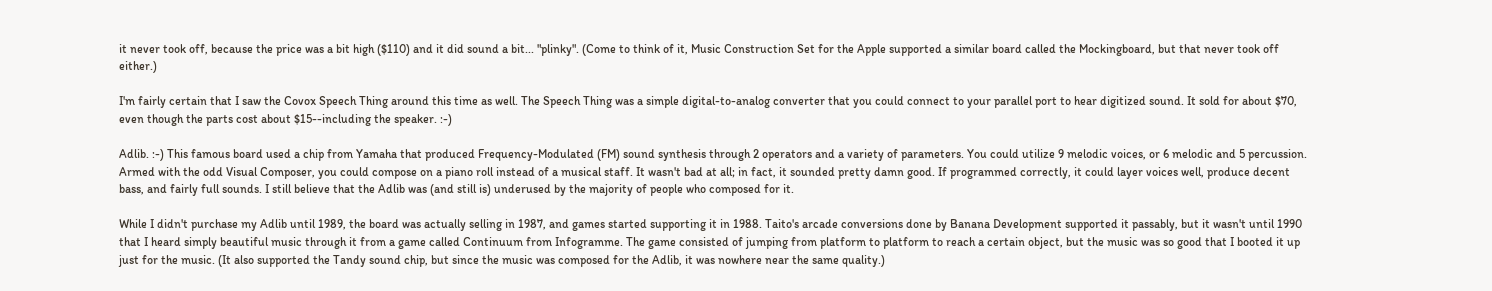it never took off, because the price was a bit high ($110) and it did sound a bit... "plinky". (Come to think of it, Music Construction Set for the Apple supported a similar board called the Mockingboard, but that never took off either.)

I'm fairly certain that I saw the Covox Speech Thing around this time as well. The Speech Thing was a simple digital-to-analog converter that you could connect to your parallel port to hear digitized sound. It sold for about $70, even though the parts cost about $15--including the speaker. :-)

Adlib. :-) This famous board used a chip from Yamaha that produced Frequency-Modulated (FM) sound synthesis through 2 operators and a variety of parameters. You could utilize 9 melodic voices, or 6 melodic and 5 percussion. Armed with the odd Visual Composer, you could compose on a piano roll instead of a musical staff. It wasn't bad at all; in fact, it sounded pretty damn good. If programmed correctly, it could layer voices well, produce decent bass, and fairly full sounds. I still believe that the Adlib was (and still is) underused by the majority of people who composed for it.

While I didn't purchase my Adlib until 1989, the board was actually selling in 1987, and games started supporting it in 1988. Taito's arcade conversions done by Banana Development supported it passably, but it wasn't until 1990 that I heard simply beautiful music through it from a game called Continuum from Infogramme. The game consisted of jumping from platform to platform to reach a certain object, but the music was so good that I booted it up just for the music. (It also supported the Tandy sound chip, but since the music was composed for the Adlib, it was nowhere near the same quality.)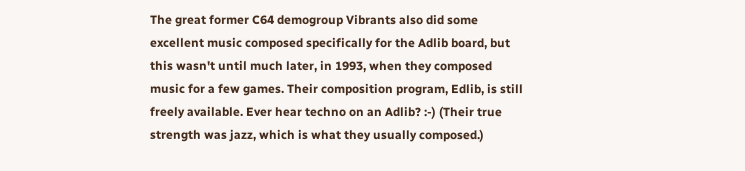The great former C64 demogroup Vibrants also did some excellent music composed specifically for the Adlib board, but this wasn't until much later, in 1993, when they composed music for a few games. Their composition program, Edlib, is still freely available. Ever hear techno on an Adlib? :-) (Their true strength was jazz, which is what they usually composed.)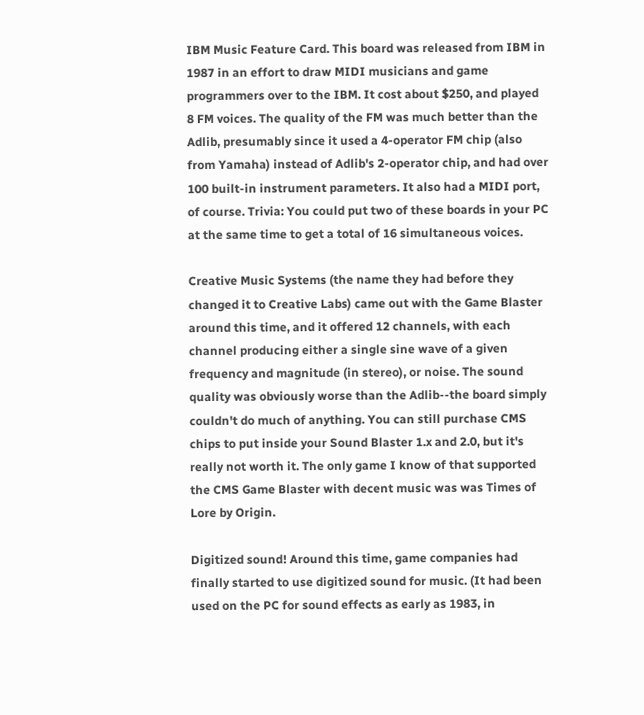IBM Music Feature Card. This board was released from IBM in 1987 in an effort to draw MIDI musicians and game programmers over to the IBM. It cost about $250, and played 8 FM voices. The quality of the FM was much better than the Adlib, presumably since it used a 4-operator FM chip (also from Yamaha) instead of Adlib's 2-operator chip, and had over 100 built-in instrument parameters. It also had a MIDI port, of course. Trivia: You could put two of these boards in your PC at the same time to get a total of 16 simultaneous voices.

Creative Music Systems (the name they had before they changed it to Creative Labs) came out with the Game Blaster around this time, and it offered 12 channels, with each channel producing either a single sine wave of a given frequency and magnitude (in stereo), or noise. The sound quality was obviously worse than the Adlib--the board simply couldn't do much of anything. You can still purchase CMS chips to put inside your Sound Blaster 1.x and 2.0, but it's really not worth it. The only game I know of that supported the CMS Game Blaster with decent music was was Times of Lore by Origin.

Digitized sound! Around this time, game companies had finally started to use digitized sound for music. (It had been used on the PC for sound effects as early as 1983, in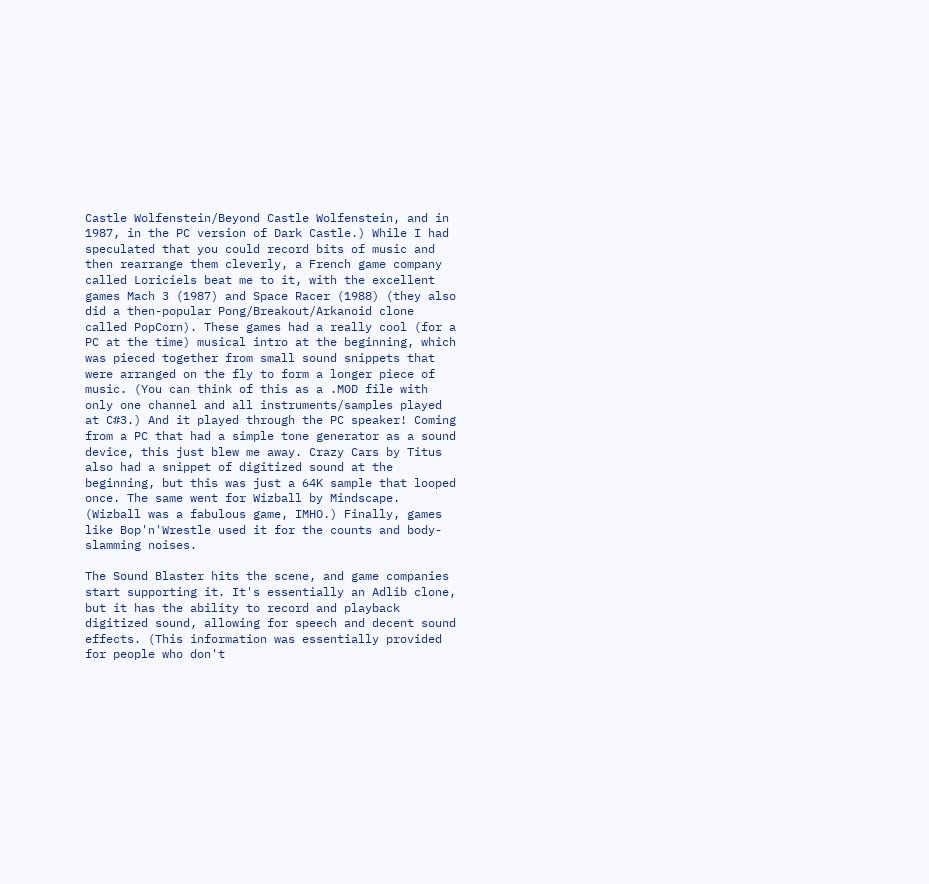Castle Wolfenstein/Beyond Castle Wolfenstein, and in 1987, in the PC version of Dark Castle.) While I had speculated that you could record bits of music and then rearrange them cleverly, a French game company called Loriciels beat me to it, with the excellent games Mach 3 (1987) and Space Racer (1988) (they also did a then-popular Pong/Breakout/Arkanoid clone called PopCorn). These games had a really cool (for a PC at the time) musical intro at the beginning, which was pieced together from small sound snippets that were arranged on the fly to form a longer piece of music. (You can think of this as a .MOD file with only one channel and all instruments/samples played at C#3.) And it played through the PC speaker! Coming from a PC that had a simple tone generator as a sound device, this just blew me away. Crazy Cars by Titus also had a snippet of digitized sound at the beginning, but this was just a 64K sample that looped once. The same went for Wizball by Mindscape. (Wizball was a fabulous game, IMHO.) Finally, games like Bop'n'Wrestle used it for the counts and body-slamming noises.

The Sound Blaster hits the scene, and game companies start supporting it. It's essentially an Adlib clone, but it has the ability to record and playback digitized sound, allowing for speech and decent sound effects. (This information was essentially provided for people who don't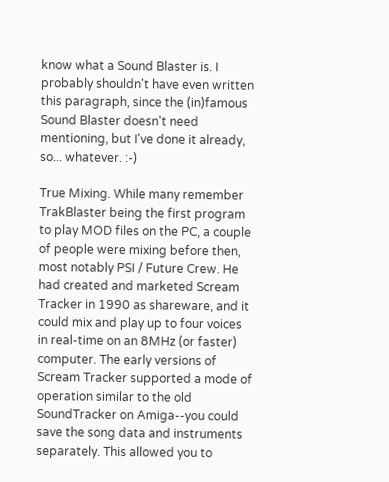know what a Sound Blaster is. I probably shouldn't have even written this paragraph, since the (in)famous Sound Blaster doesn't need mentioning, but I've done it already, so... whatever. :-)

True Mixing. While many remember TrakBlaster being the first program to play MOD files on the PC, a couple of people were mixing before then, most notably PSI / Future Crew. He had created and marketed Scream Tracker in 1990 as shareware, and it could mix and play up to four voices in real-time on an 8MHz (or faster) computer. The early versions of Scream Tracker supported a mode of operation similar to the old SoundTracker on Amiga--you could save the song data and instruments separately. This allowed you to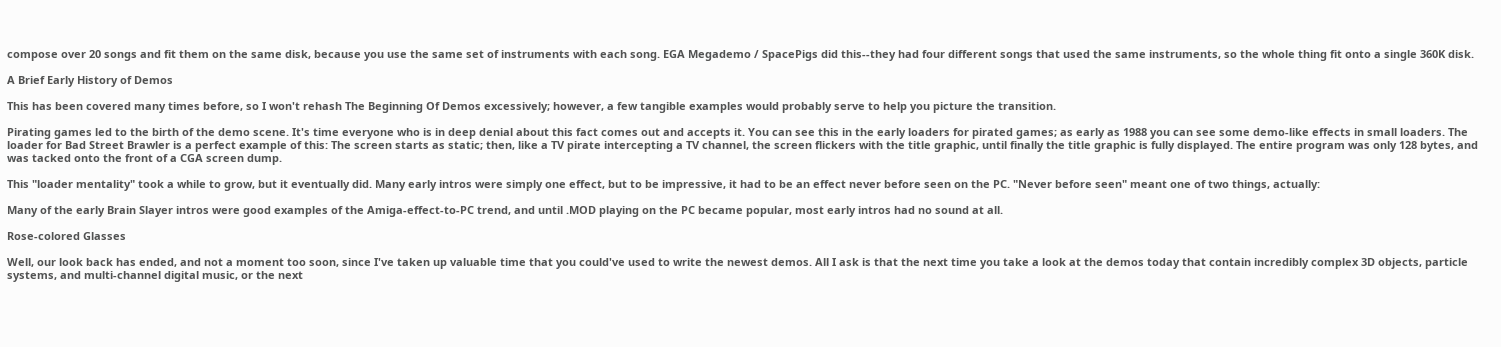compose over 20 songs and fit them on the same disk, because you use the same set of instruments with each song. EGA Megademo / SpacePigs did this--they had four different songs that used the same instruments, so the whole thing fit onto a single 360K disk.

A Brief Early History of Demos

This has been covered many times before, so I won't rehash The Beginning Of Demos excessively; however, a few tangible examples would probably serve to help you picture the transition.

Pirating games led to the birth of the demo scene. It's time everyone who is in deep denial about this fact comes out and accepts it. You can see this in the early loaders for pirated games; as early as 1988 you can see some demo-like effects in small loaders. The loader for Bad Street Brawler is a perfect example of this: The screen starts as static; then, like a TV pirate intercepting a TV channel, the screen flickers with the title graphic, until finally the title graphic is fully displayed. The entire program was only 128 bytes, and was tacked onto the front of a CGA screen dump.

This "loader mentality" took a while to grow, but it eventually did. Many early intros were simply one effect, but to be impressive, it had to be an effect never before seen on the PC. "Never before seen" meant one of two things, actually:

Many of the early Brain Slayer intros were good examples of the Amiga-effect-to-PC trend, and until .MOD playing on the PC became popular, most early intros had no sound at all.

Rose-colored Glasses

Well, our look back has ended, and not a moment too soon, since I've taken up valuable time that you could've used to write the newest demos. All I ask is that the next time you take a look at the demos today that contain incredibly complex 3D objects, particle systems, and multi-channel digital music, or the next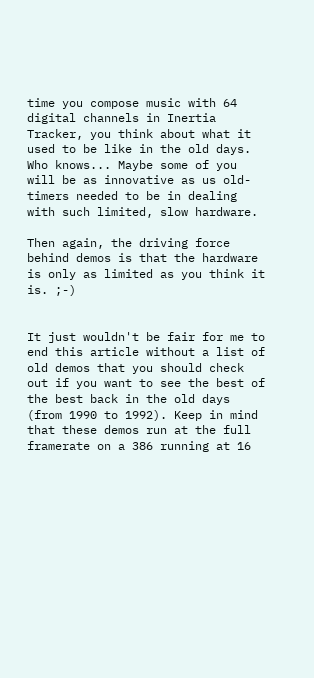time you compose music with 64 digital channels in Inertia Tracker, you think about what it used to be like in the old days. Who knows... Maybe some of you will be as innovative as us old-timers needed to be in dealing with such limited, slow hardware.

Then again, the driving force behind demos is that the hardware is only as limited as you think it is. ;-)


It just wouldn't be fair for me to end this article without a list of old demos that you should check out if you want to see the best of the best back in the old days (from 1990 to 1992). Keep in mind that these demos run at the full framerate on a 386 running at 16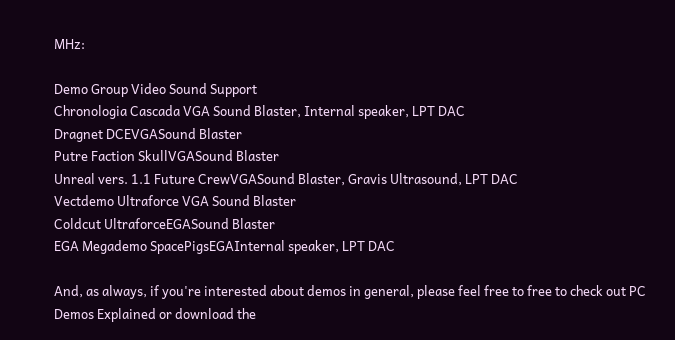MHz:

Demo Group Video Sound Support
Chronologia Cascada VGA Sound Blaster, Internal speaker, LPT DAC
Dragnet DCEVGASound Blaster
Putre Faction SkullVGASound Blaster
Unreal vers. 1.1 Future CrewVGASound Blaster, Gravis Ultrasound, LPT DAC
Vectdemo Ultraforce VGA Sound Blaster
Coldcut UltraforceEGASound Blaster
EGA Megademo SpacePigsEGAInternal speaker, LPT DAC

And, as always, if you're interested about demos in general, please feel free to free to check out PC Demos Explained or download the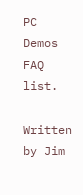PC Demos FAQ list.

Written by Jim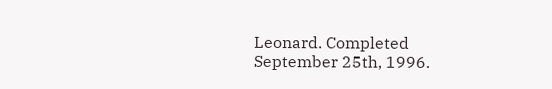Leonard. Completed September 25th, 1996.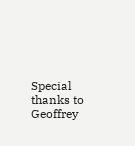Special thanks to Geoffrey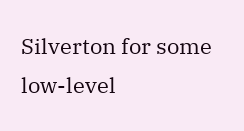Silverton for some low-level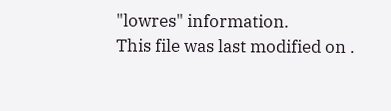"lowres" information.
This file was last modified on .